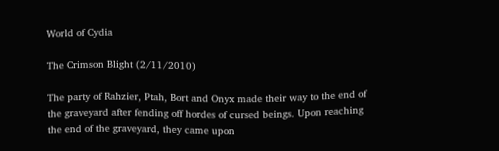World of Cydia

The Crimson Blight (2/11/2010)

The party of Rahzier, Ptah, Bort and Onyx made their way to the end of the graveyard after fending off hordes of cursed beings. Upon reaching the end of the graveyard, they came upon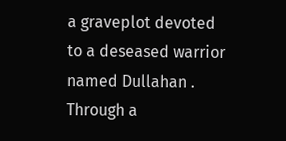a graveplot devoted to a deseased warrior named Dullahan . Through a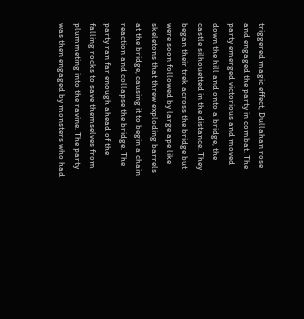triggered magic effect, Dullahan rose and engaged the party in combat. The party emerged victorious and moved down the hill and onto a bridge, the castle silhouetted in the distance. They began their trek across the bridge but were soon followed by large ape like skeletons that threw exploding barrels at the bridge, causing it to begin a chain reaction and collapse the bridge. The party ran far enough ahead of the falling rocks to save themselves from plummeting into the ravine. The party was then engaged by monsters who had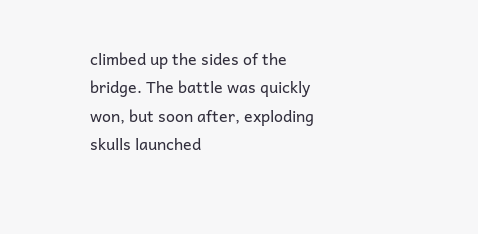climbed up the sides of the bridge. The battle was quickly won, but soon after, exploding skulls launched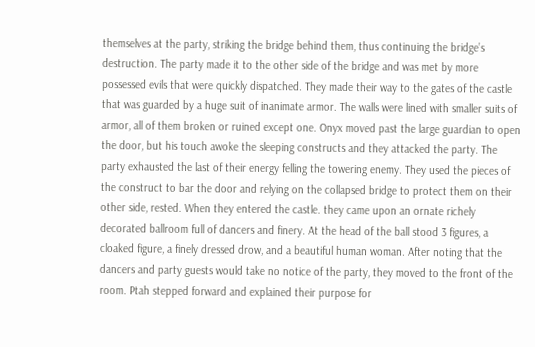themselves at the party, striking the bridge behind them, thus continuing the bridge’s destruction. The party made it to the other side of the bridge and was met by more possessed evils that were quickly dispatched. They made their way to the gates of the castle that was guarded by a huge suit of inanimate armor. The walls were lined with smaller suits of armor, all of them broken or ruined except one. Onyx moved past the large guardian to open the door, but his touch awoke the sleeping constructs and they attacked the party. The party exhausted the last of their energy felling the towering enemy. They used the pieces of the construct to bar the door and relying on the collapsed bridge to protect them on their other side, rested. When they entered the castle. they came upon an ornate richely decorated ballroom full of dancers and finery. At the head of the ball stood 3 figures, a cloaked figure, a finely dressed drow, and a beautiful human woman. After noting that the dancers and party guests would take no notice of the party, they moved to the front of the room. Ptah stepped forward and explained their purpose for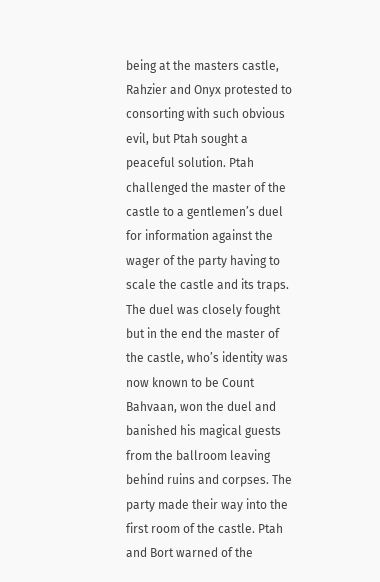being at the masters castle, Rahzier and Onyx protested to consorting with such obvious evil, but Ptah sought a peaceful solution. Ptah challenged the master of the castle to a gentlemen’s duel for information against the wager of the party having to scale the castle and its traps. The duel was closely fought but in the end the master of the castle, who’s identity was now known to be Count Bahvaan, won the duel and banished his magical guests from the ballroom leaving behind ruins and corpses. The party made their way into the first room of the castle. Ptah and Bort warned of the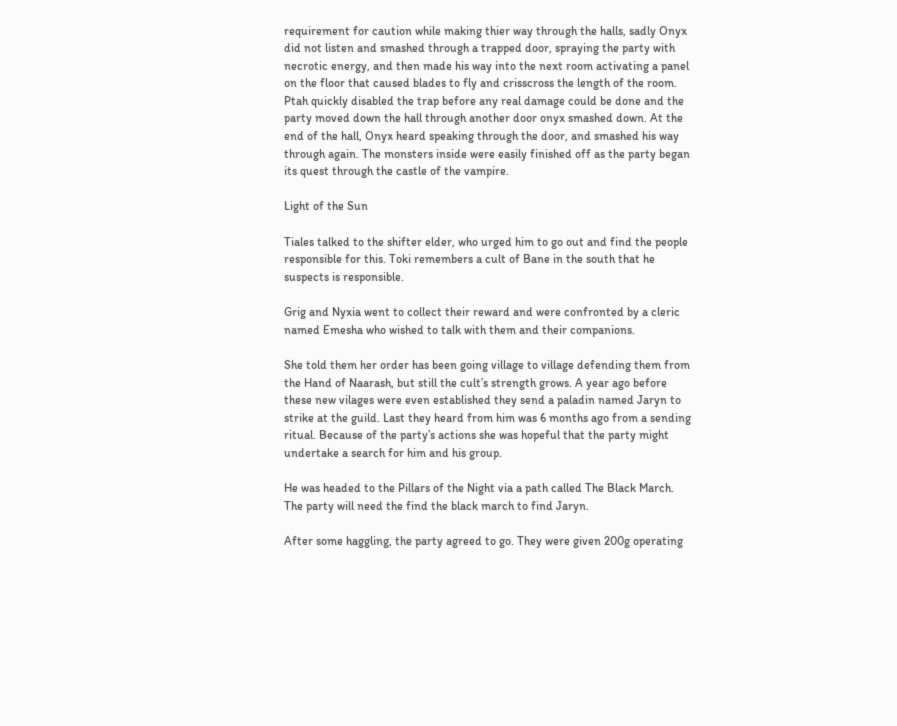requirement for caution while making thier way through the halls, sadly Onyx did not listen and smashed through a trapped door, spraying the party with necrotic energy, and then made his way into the next room activating a panel on the floor that caused blades to fly and crisscross the length of the room. Ptah quickly disabled the trap before any real damage could be done and the party moved down the hall through another door onyx smashed down. At the end of the hall, Onyx heard speaking through the door, and smashed his way through again. The monsters inside were easily finished off as the party began its quest through the castle of the vampire.

Light of the Sun

Tiales talked to the shifter elder, who urged him to go out and find the people responsible for this. Toki remembers a cult of Bane in the south that he suspects is responsible.

Grig and Nyxia went to collect their reward and were confronted by a cleric named Emesha who wished to talk with them and their companions.

She told them her order has been going village to village defending them from the Hand of Naarash, but still the cult’s strength grows. A year ago before these new vilages were even established they send a paladin named Jaryn to strike at the guild. Last they heard from him was 6 months ago from a sending ritual. Because of the party’s actions she was hopeful that the party might undertake a search for him and his group.

He was headed to the Pillars of the Night via a path called The Black March. The party will need the find the black march to find Jaryn.

After some haggling, the party agreed to go. They were given 200g operating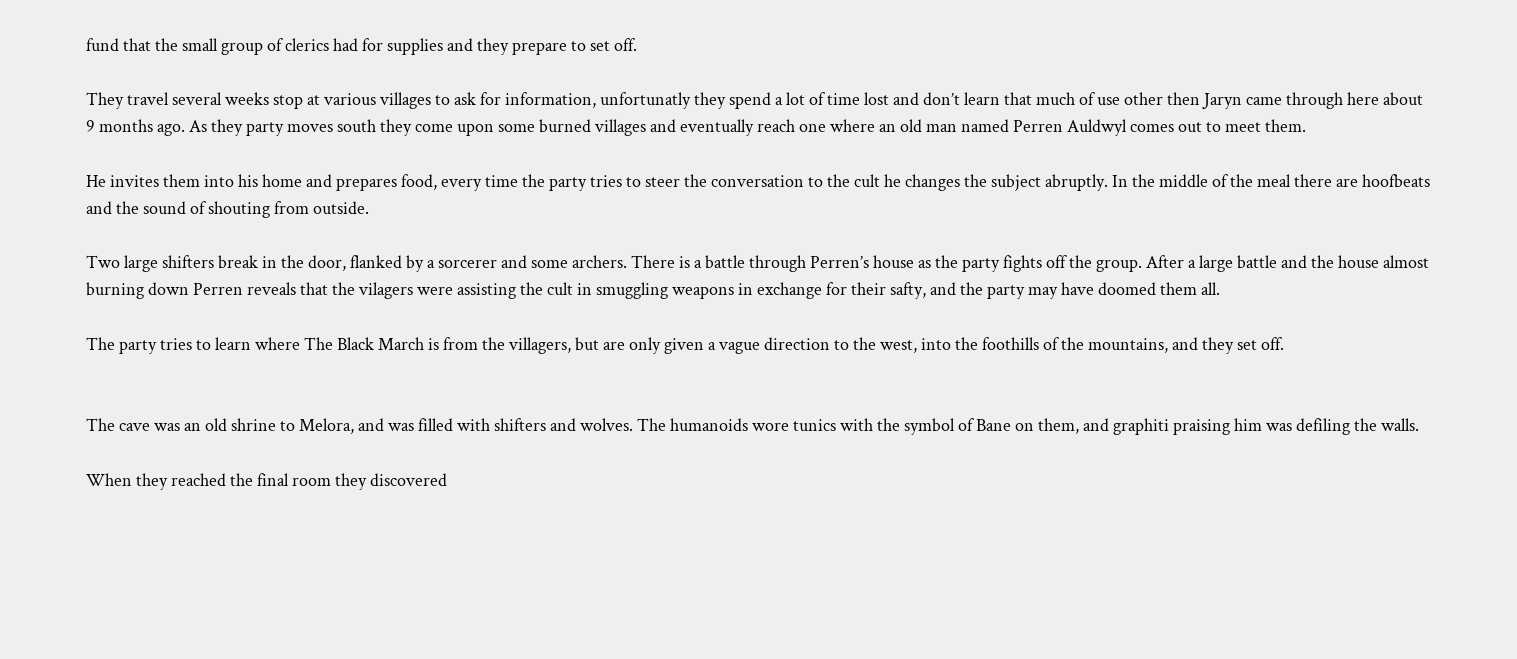fund that the small group of clerics had for supplies and they prepare to set off.

They travel several weeks stop at various villages to ask for information, unfortunatly they spend a lot of time lost and don’t learn that much of use other then Jaryn came through here about 9 months ago. As they party moves south they come upon some burned villages and eventually reach one where an old man named Perren Auldwyl comes out to meet them.

He invites them into his home and prepares food, every time the party tries to steer the conversation to the cult he changes the subject abruptly. In the middle of the meal there are hoofbeats and the sound of shouting from outside.

Two large shifters break in the door, flanked by a sorcerer and some archers. There is a battle through Perren’s house as the party fights off the group. After a large battle and the house almost burning down Perren reveals that the vilagers were assisting the cult in smuggling weapons in exchange for their safty, and the party may have doomed them all.

The party tries to learn where The Black March is from the villagers, but are only given a vague direction to the west, into the foothills of the mountains, and they set off.


The cave was an old shrine to Melora, and was filled with shifters and wolves. The humanoids wore tunics with the symbol of Bane on them, and graphiti praising him was defiling the walls.

When they reached the final room they discovered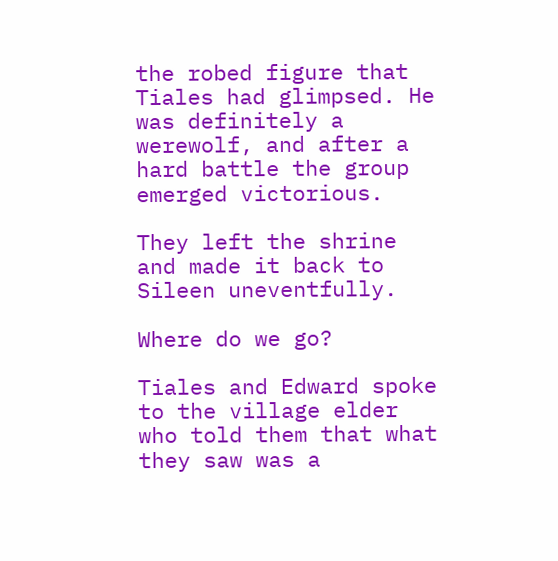the robed figure that Tiales had glimpsed. He was definitely a werewolf, and after a hard battle the group emerged victorious.

They left the shrine and made it back to Sileen uneventfully.

Where do we go?

Tiales and Edward spoke to the village elder who told them that what they saw was a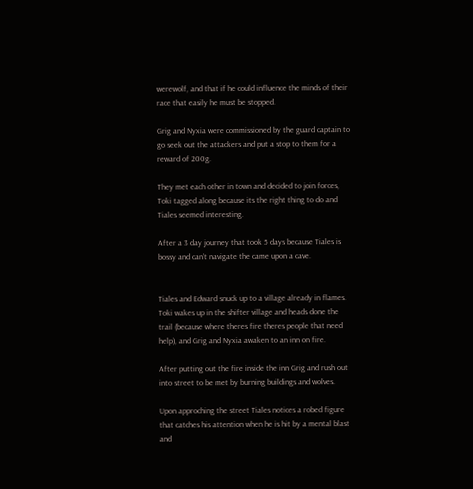werewolf, and that if he could influence the minds of their race that easily he must be stopped.

Grig and Nyxia were commissioned by the guard captain to go seek out the attackers and put a stop to them for a reward of 200g.

They met each other in town and decided to join forces, Toki tagged along because its the right thing to do and Tiales seemed interesting.

After a 3 day journey that took 5 days because Tiales is bossy and can’t navigate the came upon a cave.


Tiales and Edward snuck up to a village already in flames. Toki wakes up in the shifter village and heads done the trail (because where theres fire theres people that need help), and Grig and Nyxia awaken to an inn on fire.

After putting out the fire inside the inn Grig and rush out into street to be met by burning buildings and wolves.

Upon approching the street Tiales notices a robed figure that catches his attention when he is hit by a mental blast and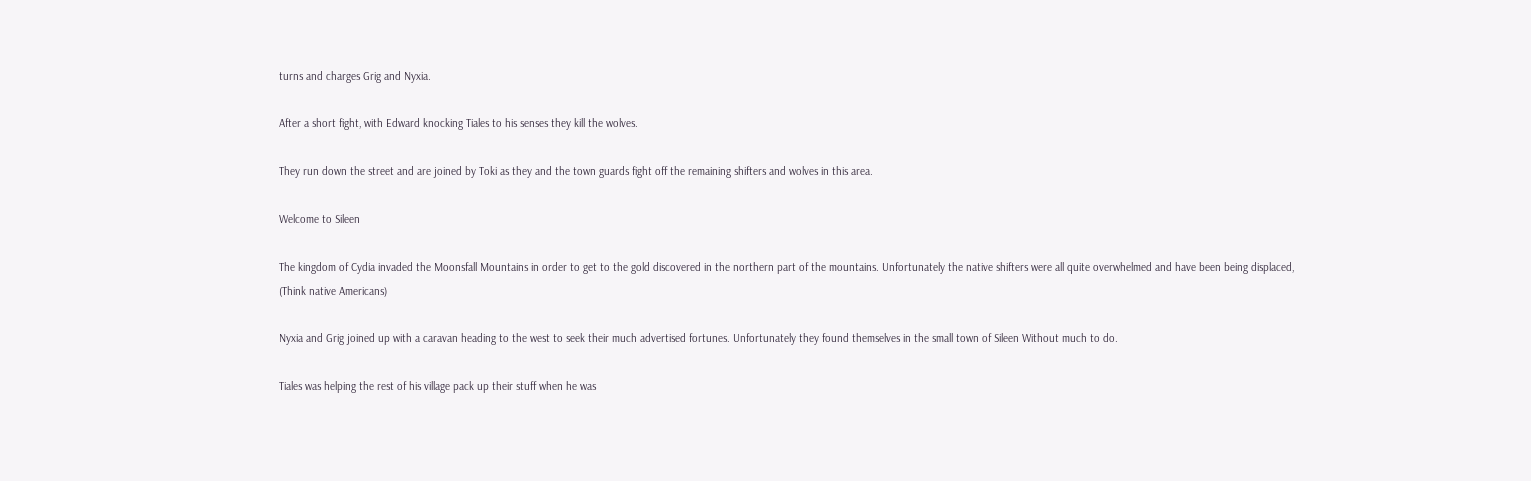turns and charges Grig and Nyxia.

After a short fight, with Edward knocking Tiales to his senses they kill the wolves.

They run down the street and are joined by Toki as they and the town guards fight off the remaining shifters and wolves in this area.

Welcome to Sileen

The kingdom of Cydia invaded the Moonsfall Mountains in order to get to the gold discovered in the northern part of the mountains. Unfortunately the native shifters were all quite overwhelmed and have been being displaced, (Think native Americans)

Nyxia and Grig joined up with a caravan heading to the west to seek their much advertised fortunes. Unfortunately they found themselves in the small town of Sileen Without much to do.

Tiales was helping the rest of his village pack up their stuff when he was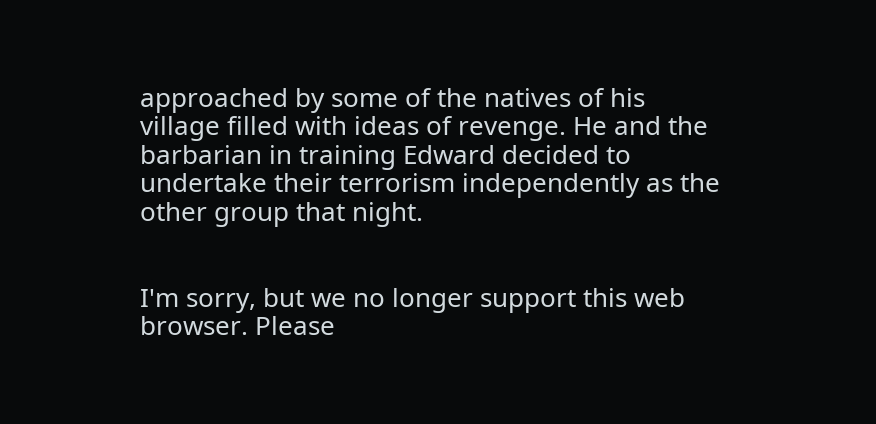approached by some of the natives of his village filled with ideas of revenge. He and the barbarian in training Edward decided to undertake their terrorism independently as the other group that night.


I'm sorry, but we no longer support this web browser. Please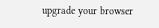upgrade your browser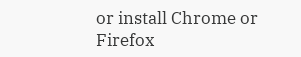or install Chrome or Firefox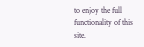to enjoy the full functionality of this site.